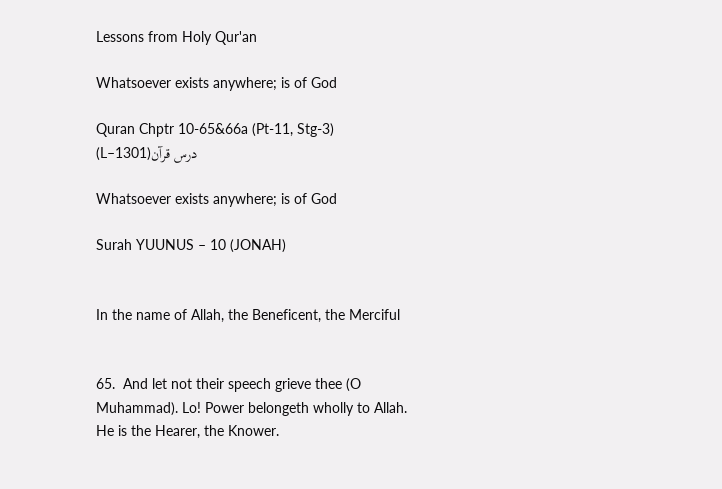Lessons from Holy Qur'an

Whatsoever exists anywhere; is of God

Quran Chptr 10-65&66a (Pt-11, Stg-3) (L–1301)درس قرآن

Whatsoever exists anywhere; is of God

Surah YUUNUS – 10 (JONAH)


In the name of Allah, the Beneficent, the Merciful


65.  And let not their speech grieve thee (O Muhammad). Lo! Power belongeth wholly to Allah. He is the Hearer, the Knower.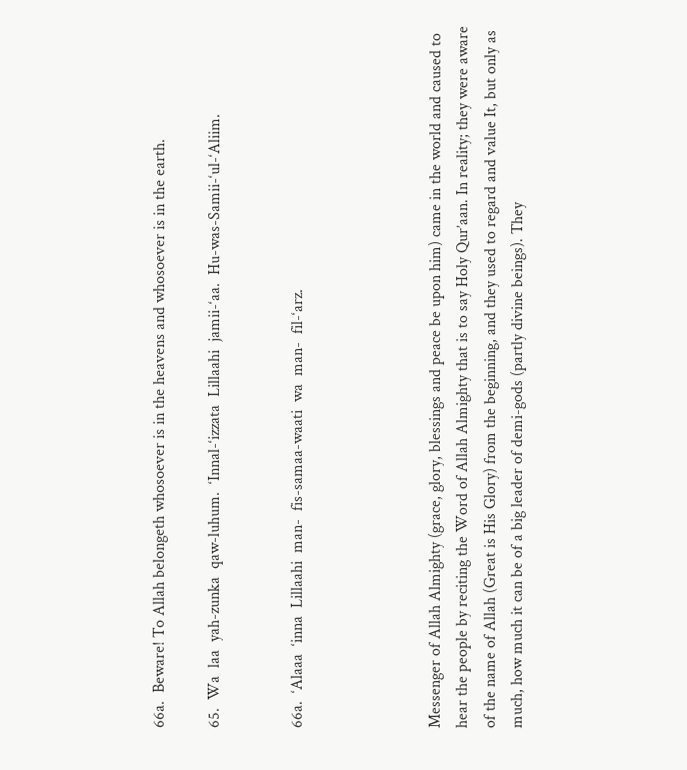66a.  Beware! To Allah belongeth whosoever is in the heavens and whosoever is in the earth.

65.  Wa  laa  yah-zunka  qaw-luhum.  ‘Innal-‘izzata  Lillaahi  jamii-‘aa.  Hu-was-Samii-‘ul-‘Aliim.


66a.  ‘Alaaa  ‘inna  Lillaahi  man-  fis-samaa-waati  wa  man-  fil-‘arz.




Messenger of Allah Almighty (grace, glory, blessings and peace be upon him) came in the world and caused to hear the people by reciting the Word of Allah Almighty that is to say Holy Qur’aan. In reality; they were aware of the name of Allah (Great is His Glory) from the beginning, and they used to regard and value It, but only as much, how much it can be of a big leader of demi-gods (partly divine beings). They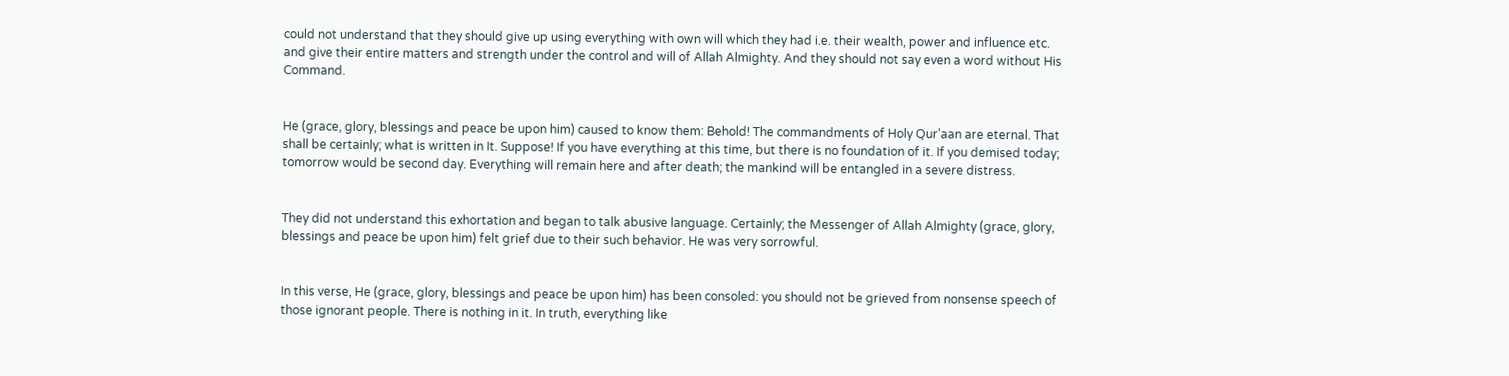could not understand that they should give up using everything with own will which they had i.e. their wealth, power and influence etc. and give their entire matters and strength under the control and will of Allah Almighty. And they should not say even a word without His Command.


He (grace, glory, blessings and peace be upon him) caused to know them: Behold! The commandments of Holy Qur’aan are eternal. That shall be certainly; what is written in It. Suppose! If you have everything at this time, but there is no foundation of it. If you demised today; tomorrow would be second day. Everything will remain here and after death; the mankind will be entangled in a severe distress.


They did not understand this exhortation and began to talk abusive language. Certainly; the Messenger of Allah Almighty (grace, glory, blessings and peace be upon him) felt grief due to their such behavior. He was very sorrowful.


In this verse, He (grace, glory, blessings and peace be upon him) has been consoled: you should not be grieved from nonsense speech of those ignorant people. There is nothing in it. In truth, everything like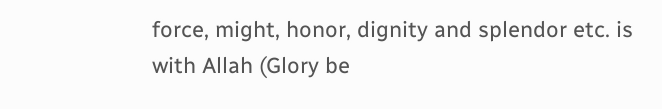force, might, honor, dignity and splendor etc. is with Allah (Glory be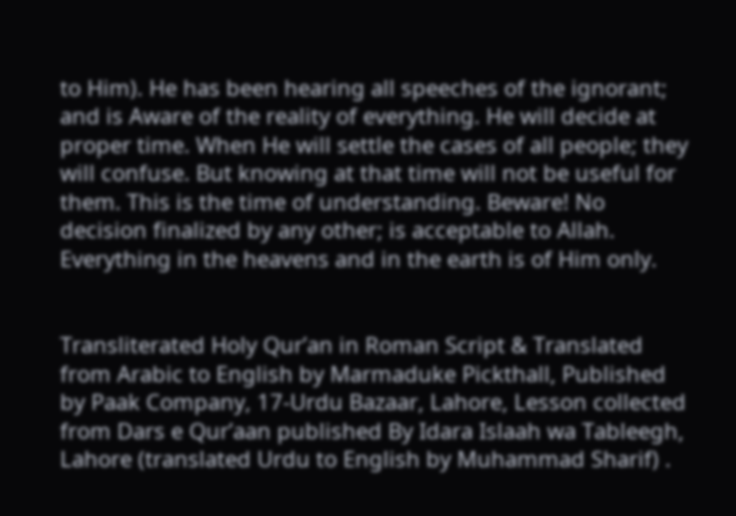to Him). He has been hearing all speeches of the ignorant; and is Aware of the reality of everything. He will decide at proper time. When He will settle the cases of all people; they will confuse. But knowing at that time will not be useful for them. This is the time of understanding. Beware! No decision finalized by any other; is acceptable to Allah. Everything in the heavens and in the earth is of Him only.


Transliterated Holy Qur’an in Roman Script & Translated from Arabic to English by Marmaduke Pickthall, Published by Paak Company, 17-Urdu Bazaar, Lahore, Lesson collected from Dars e Qur’aan published By Idara Islaah wa Tableegh, Lahore (translated Urdu to English by Muhammad Sharif) .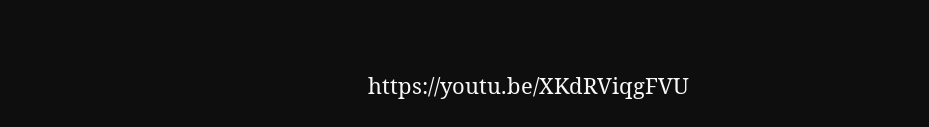https://youtu.be/XKdRViqgFVU